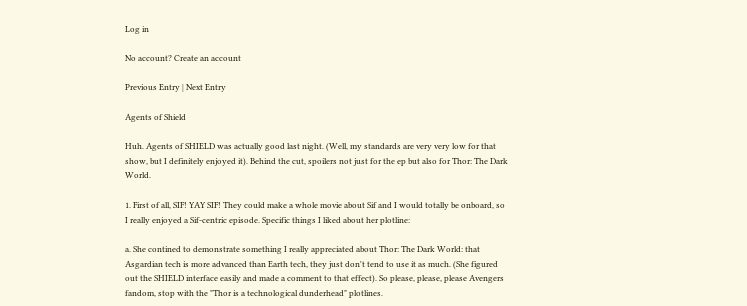Log in

No account? Create an account

Previous Entry | Next Entry

Agents of Shield

Huh. Agents of SHIELD was actually good last night. (Well, my standards are very very low for that show, but I definitely enjoyed it). Behind the cut, spoilers not just for the ep but also for Thor: The Dark World.

1. First of all, SIF! YAY SIF! They could make a whole movie about Sif and I would totally be onboard, so I really enjoyed a Sif-centric episode. Specific things I liked about her plotline:

a. She contined to demonstrate something I really appreciated about Thor: The Dark World: that Asgardian tech is more advanced than Earth tech, they just don't tend to use it as much. (She figured out the SHIELD interface easily and made a comment to that effect). So please, please, please Avengers fandom, stop with the "Thor is a technological dunderhead" plotlines.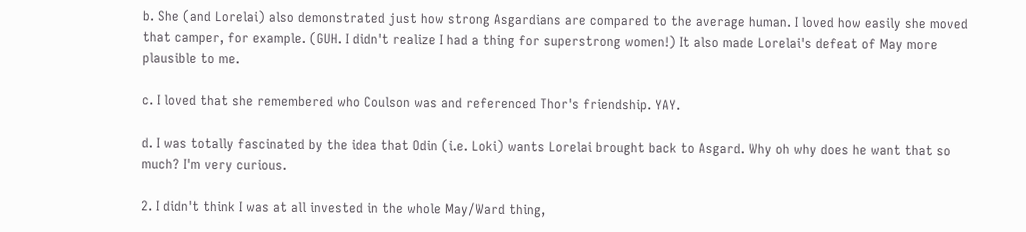b. She (and Lorelai) also demonstrated just how strong Asgardians are compared to the average human. I loved how easily she moved that camper, for example. (GUH. I didn't realize I had a thing for superstrong women!) It also made Lorelai's defeat of May more plausible to me.

c. I loved that she remembered who Coulson was and referenced Thor's friendship. YAY.

d. I was totally fascinated by the idea that Odin (i.e. Loki) wants Lorelai brought back to Asgard. Why oh why does he want that so much? I'm very curious.

2. I didn't think I was at all invested in the whole May/Ward thing,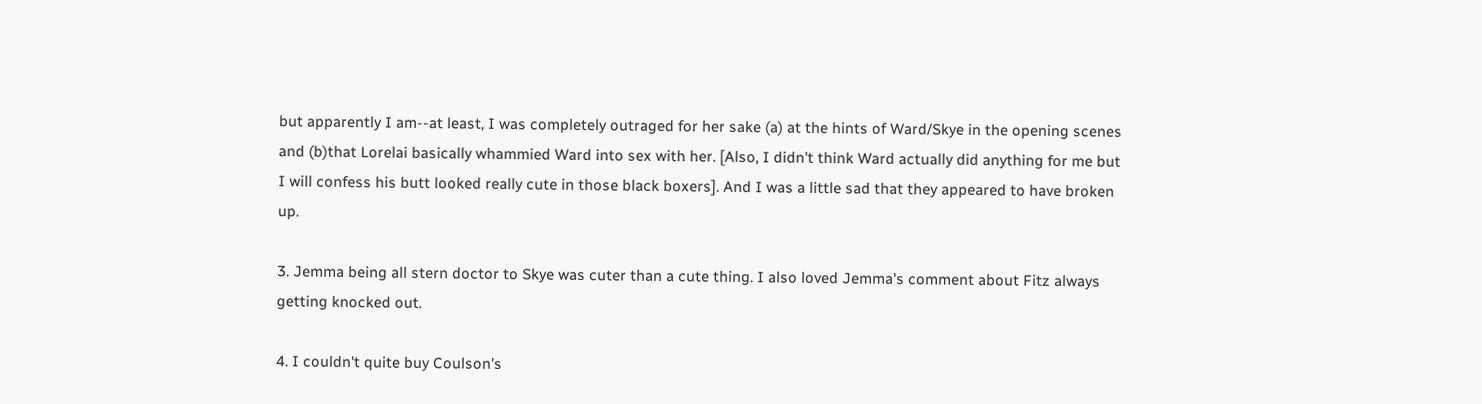but apparently I am--at least, I was completely outraged for her sake (a) at the hints of Ward/Skye in the opening scenes and (b)that Lorelai basically whammied Ward into sex with her. [Also, I didn't think Ward actually did anything for me but I will confess his butt looked really cute in those black boxers]. And I was a little sad that they appeared to have broken up.

3. Jemma being all stern doctor to Skye was cuter than a cute thing. I also loved Jemma's comment about Fitz always getting knocked out.

4. I couldn't quite buy Coulson's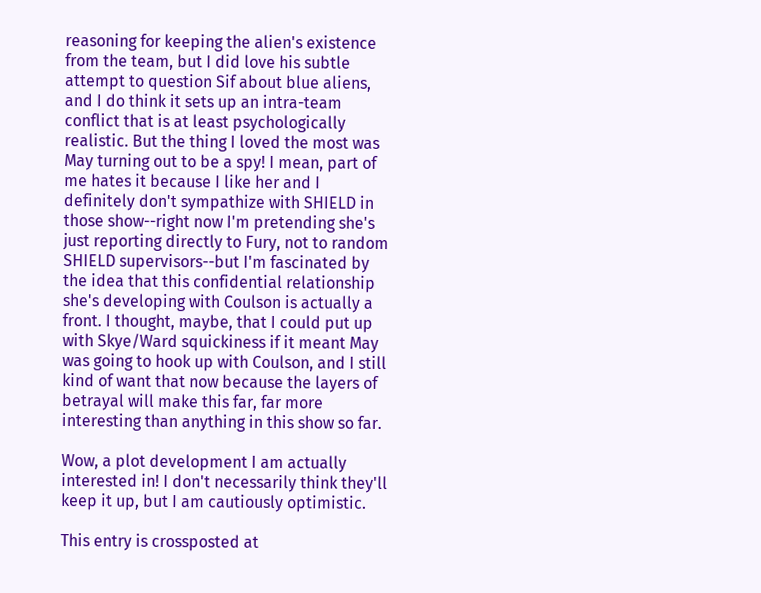reasoning for keeping the alien's existence from the team, but I did love his subtle attempt to question Sif about blue aliens, and I do think it sets up an intra-team conflict that is at least psychologically realistic. But the thing I loved the most was May turning out to be a spy! I mean, part of me hates it because I like her and I definitely don't sympathize with SHIELD in those show--right now I'm pretending she's just reporting directly to Fury, not to random SHIELD supervisors--but I'm fascinated by the idea that this confidential relationship she's developing with Coulson is actually a front. I thought, maybe, that I could put up with Skye/Ward squickiness if it meant May was going to hook up with Coulson, and I still kind of want that now because the layers of betrayal will make this far, far more interesting than anything in this show so far.

Wow, a plot development I am actually interested in! I don't necessarily think they'll keep it up, but I am cautiously optimistic.

This entry is crossposted at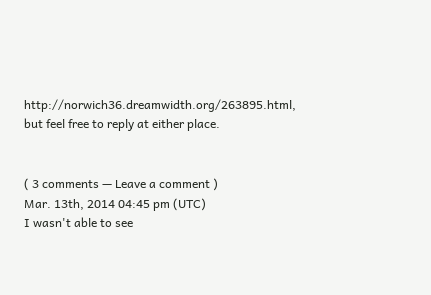http://norwich36.dreamwidth.org/263895.html, but feel free to reply at either place.


( 3 comments — Leave a comment )
Mar. 13th, 2014 04:45 pm (UTC)
I wasn't able to see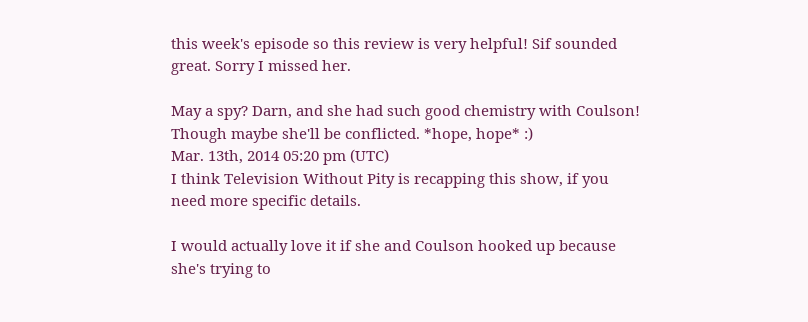this week's episode so this review is very helpful! Sif sounded great. Sorry I missed her.

May a spy? Darn, and she had such good chemistry with Coulson! Though maybe she'll be conflicted. *hope, hope* :)
Mar. 13th, 2014 05:20 pm (UTC)
I think Television Without Pity is recapping this show, if you need more specific details.

I would actually love it if she and Coulson hooked up because she's trying to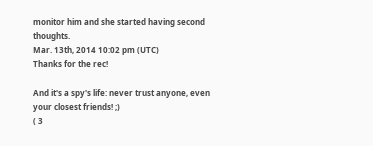monitor him and she started having second thoughts.
Mar. 13th, 2014 10:02 pm (UTC)
Thanks for the rec!

And it's a spy's life: never trust anyone, even your closest friends! ;)
( 3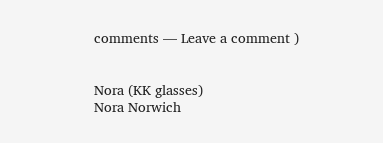comments — Leave a comment )


Nora (KK glasses)
Nora Norwich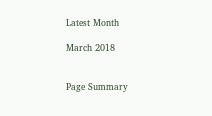Latest Month

March 2018


Page Summary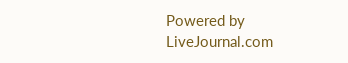Powered by LiveJournal.com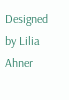Designed by Lilia Ahner